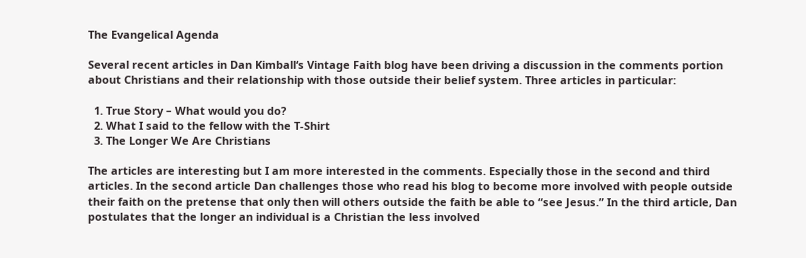The Evangelical Agenda

Several recent articles in Dan Kimball‘s Vintage Faith blog have been driving a discussion in the comments portion about Christians and their relationship with those outside their belief system. Three articles in particular:

  1. True Story – What would you do?
  2. What I said to the fellow with the T-Shirt
  3. The Longer We Are Christians

The articles are interesting but I am more interested in the comments. Especially those in the second and third articles. In the second article Dan challenges those who read his blog to become more involved with people outside their faith on the pretense that only then will others outside the faith be able to “see Jesus.” In the third article, Dan postulates that the longer an individual is a Christian the less involved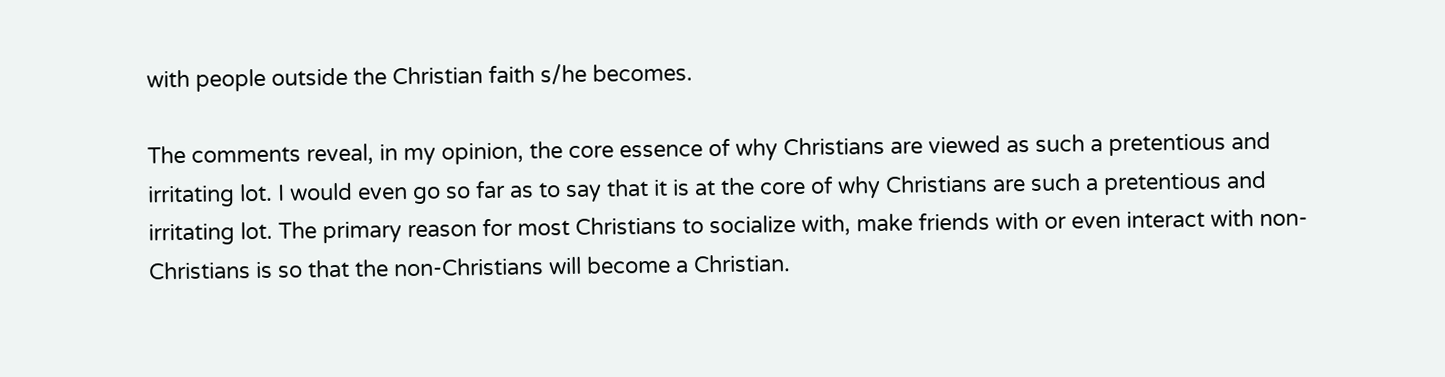with people outside the Christian faith s/he becomes.

The comments reveal, in my opinion, the core essence of why Christians are viewed as such a pretentious and irritating lot. I would even go so far as to say that it is at the core of why Christians are such a pretentious and irritating lot. The primary reason for most Christians to socialize with, make friends with or even interact with non-Christians is so that the non-Christians will become a Christian.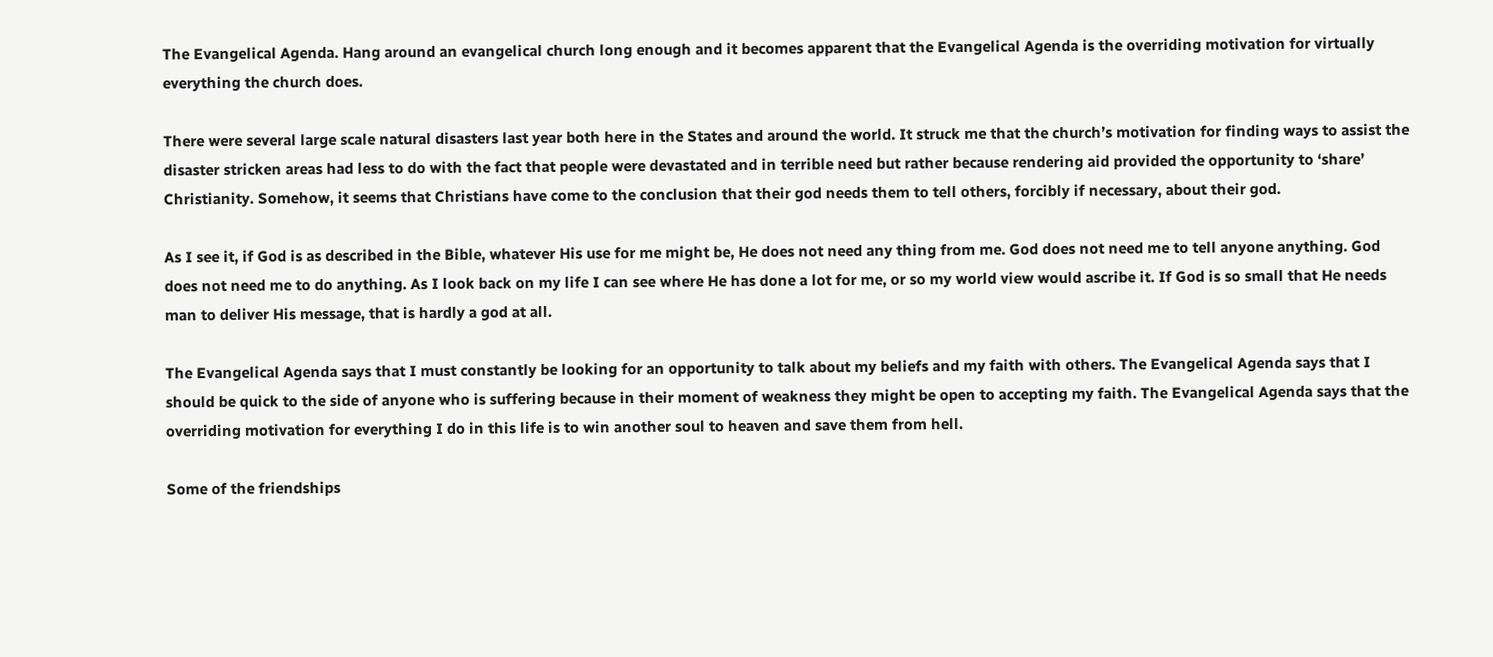The Evangelical Agenda. Hang around an evangelical church long enough and it becomes apparent that the Evangelical Agenda is the overriding motivation for virtually everything the church does.

There were several large scale natural disasters last year both here in the States and around the world. It struck me that the church’s motivation for finding ways to assist the disaster stricken areas had less to do with the fact that people were devastated and in terrible need but rather because rendering aid provided the opportunity to ‘share’ Christianity. Somehow, it seems that Christians have come to the conclusion that their god needs them to tell others, forcibly if necessary, about their god.

As I see it, if God is as described in the Bible, whatever His use for me might be, He does not need any thing from me. God does not need me to tell anyone anything. God does not need me to do anything. As I look back on my life I can see where He has done a lot for me, or so my world view would ascribe it. If God is so small that He needs man to deliver His message, that is hardly a god at all.

The Evangelical Agenda says that I must constantly be looking for an opportunity to talk about my beliefs and my faith with others. The Evangelical Agenda says that I should be quick to the side of anyone who is suffering because in their moment of weakness they might be open to accepting my faith. The Evangelical Agenda says that the overriding motivation for everything I do in this life is to win another soul to heaven and save them from hell.

Some of the friendships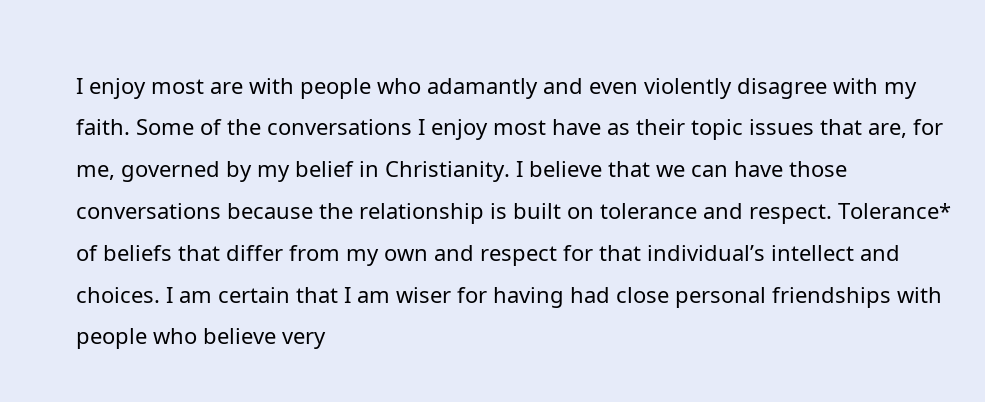I enjoy most are with people who adamantly and even violently disagree with my faith. Some of the conversations I enjoy most have as their topic issues that are, for me, governed by my belief in Christianity. I believe that we can have those conversations because the relationship is built on tolerance and respect. Tolerance* of beliefs that differ from my own and respect for that individual’s intellect and choices. I am certain that I am wiser for having had close personal friendships with people who believe very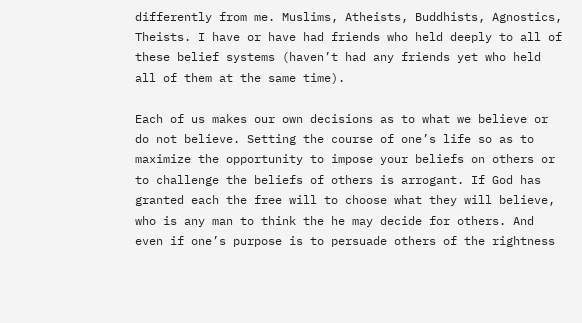differently from me. Muslims, Atheists, Buddhists, Agnostics, Theists. I have or have had friends who held deeply to all of these belief systems (haven’t had any friends yet who held all of them at the same time).

Each of us makes our own decisions as to what we believe or do not believe. Setting the course of one’s life so as to maximize the opportunity to impose your beliefs on others or to challenge the beliefs of others is arrogant. If God has granted each the free will to choose what they will believe, who is any man to think the he may decide for others. And even if one’s purpose is to persuade others of the rightness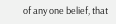of any one belief, that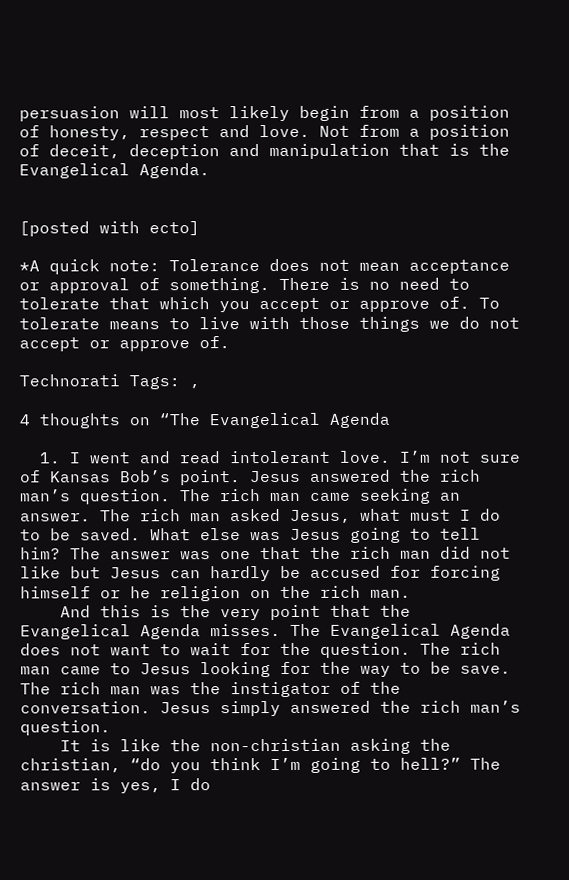persuasion will most likely begin from a position of honesty, respect and love. Not from a position of deceit, deception and manipulation that is the Evangelical Agenda.


[posted with ecto]

*A quick note: Tolerance does not mean acceptance or approval of something. There is no need to tolerate that which you accept or approve of. To tolerate means to live with those things we do not accept or approve of.

Technorati Tags: ,

4 thoughts on “The Evangelical Agenda

  1. I went and read intolerant love. I’m not sure of Kansas Bob’s point. Jesus answered the rich man’s question. The rich man came seeking an answer. The rich man asked Jesus, what must I do to be saved. What else was Jesus going to tell him? The answer was one that the rich man did not like but Jesus can hardly be accused for forcing himself or he religion on the rich man.
    And this is the very point that the Evangelical Agenda misses. The Evangelical Agenda does not want to wait for the question. The rich man came to Jesus looking for the way to be save. The rich man was the instigator of the conversation. Jesus simply answered the rich man’s question.
    It is like the non-christian asking the christian, “do you think I’m going to hell?” The answer is yes, I do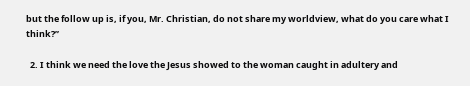but the follow up is, if you, Mr. Christian, do not share my worldview, what do you care what I think?”

  2. I think we need the love the Jesus showed to the woman caught in adultery and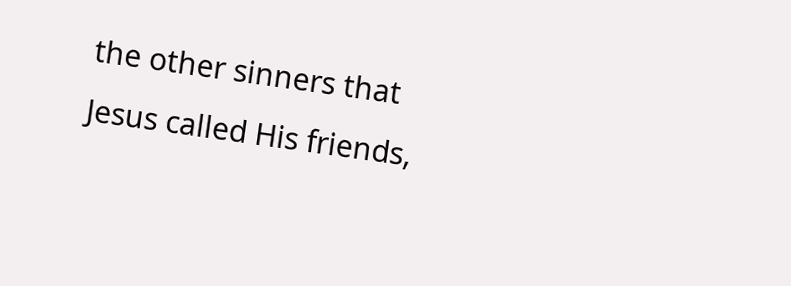the other sinners that Jesus called His friends,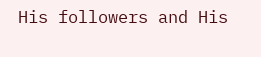His followers and His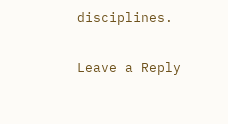disciplines.

Leave a Reply